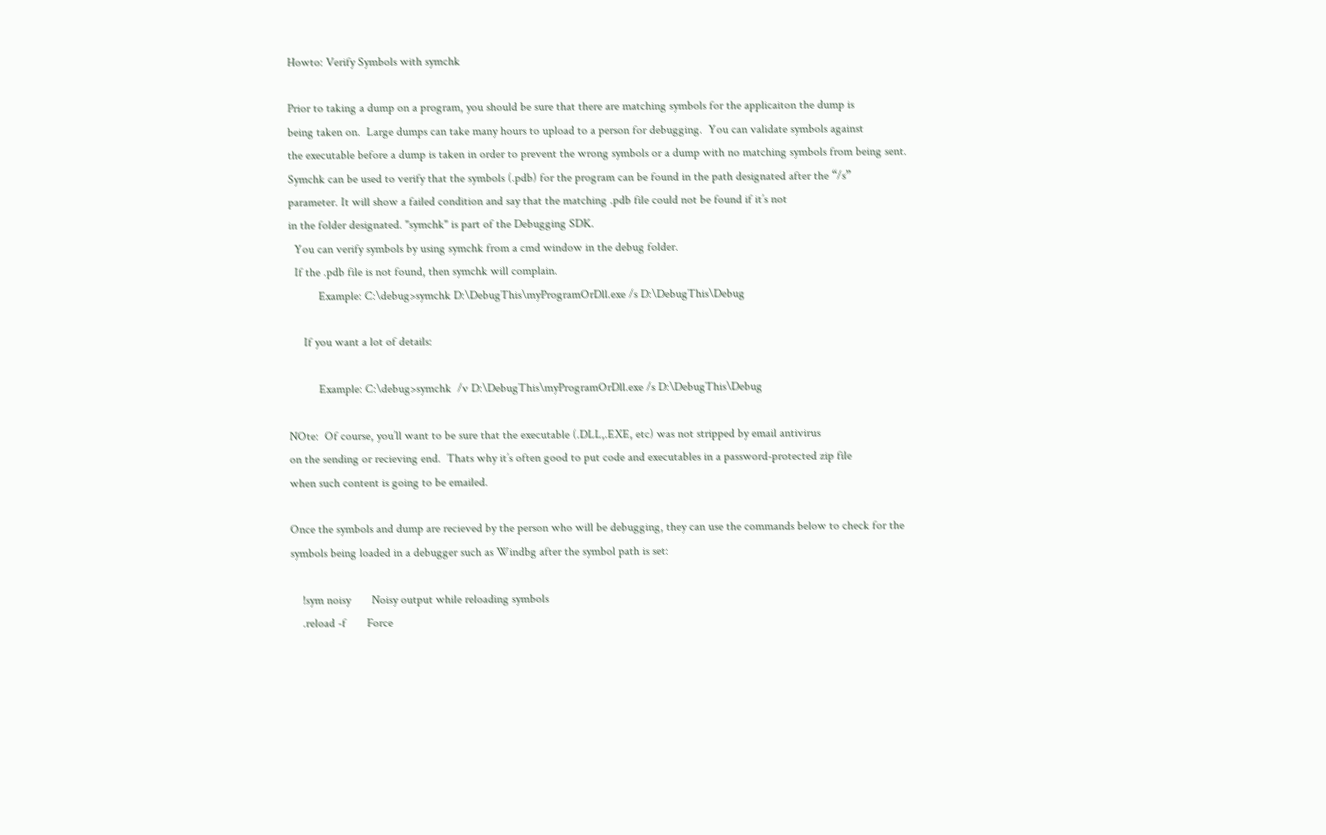Howto: Verify Symbols with symchk

Prior to taking a dump on a program, you should be sure that there are matching symbols for the applicaiton the dump is
being taken on.  Large dumps can take many hours to upload to a person for debugging.  You can validate symbols against
the executable before a dump is taken in order to prevent the wrong symbols or a dump with no matching symbols from being sent.
Symchk can be used to verify that the symbols (.pdb) for the program can be found in the path designated after the “/s”
parameter. It will show a failed condition and say that the matching .pdb file could not be found if it’s not
in the folder designated. "symchk" is part of the Debugging SDK.
  You can verify symbols by using symchk from a cmd window in the debug folder.
  If the .pdb file is not found, then symchk will complain.
          Example: C:\debug>symchk D:\DebugThis\myProgramOrDll.exe /s D:\DebugThis\Debug

     If you want a lot of details:

          Example: C:\debug>symchk  /v D:\DebugThis\myProgramOrDll.exe /s D:\DebugThis\Debug

NOte:  Of course, you’ll want to be sure that the executable (.DLL,.EXE, etc) was not stripped by email antivirus
on the sending or recieving end.  Thats why it’s often good to put code and executables in a password-protected zip file
when such content is going to be emailed.

Once the symbols and dump are recieved by the person who will be debugging, they can use the commands below to check for the
symbols being loaded in a debugger such as Windbg after the symbol path is set:

    !sym noisy       Noisy output while reloading symbols
    .reload -f       Force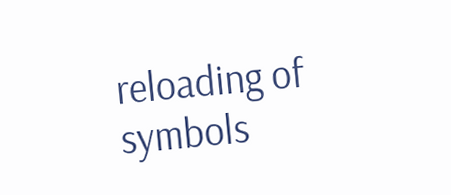reloading of symbols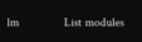lm               List modules